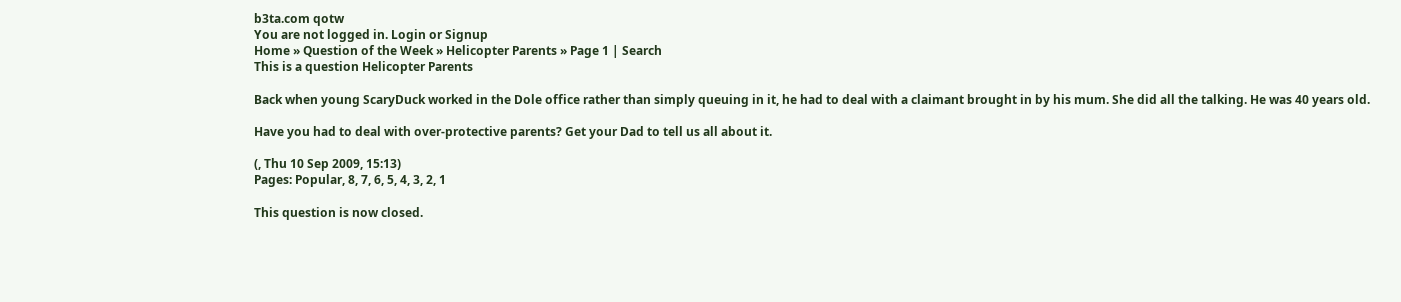b3ta.com qotw
You are not logged in. Login or Signup
Home » Question of the Week » Helicopter Parents » Page 1 | Search
This is a question Helicopter Parents

Back when young ScaryDuck worked in the Dole office rather than simply queuing in it, he had to deal with a claimant brought in by his mum. She did all the talking. He was 40 years old.

Have you had to deal with over-protective parents? Get your Dad to tell us all about it.

(, Thu 10 Sep 2009, 15:13)
Pages: Popular, 8, 7, 6, 5, 4, 3, 2, 1

This question is now closed.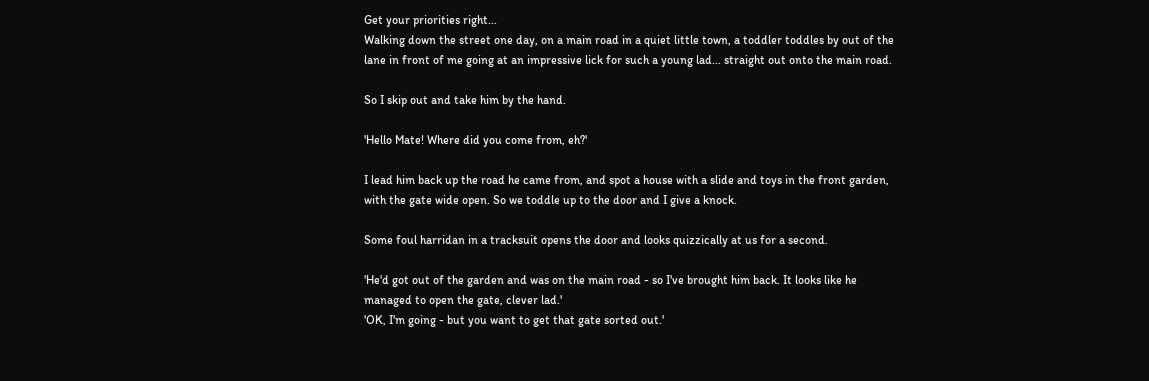Get your priorities right...
Walking down the street one day, on a main road in a quiet little town, a toddler toddles by out of the lane in front of me going at an impressive lick for such a young lad... straight out onto the main road.

So I skip out and take him by the hand.

'Hello Mate! Where did you come from, eh?'

I lead him back up the road he came from, and spot a house with a slide and toys in the front garden, with the gate wide open. So we toddle up to the door and I give a knock.

Some foul harridan in a tracksuit opens the door and looks quizzically at us for a second.

'He'd got out of the garden and was on the main road - so I've brought him back. It looks like he managed to open the gate, clever lad.'
'OK, I'm going - but you want to get that gate sorted out.'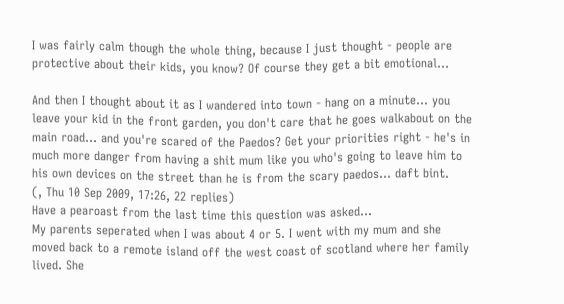I was fairly calm though the whole thing, because I just thought - people are protective about their kids, you know? Of course they get a bit emotional...

And then I thought about it as I wandered into town - hang on a minute... you leave your kid in the front garden, you don't care that he goes walkabout on the main road... and you're scared of the Paedos? Get your priorities right - he's in much more danger from having a shit mum like you who's going to leave him to his own devices on the street than he is from the scary paedos... daft bint.
(, Thu 10 Sep 2009, 17:26, 22 replies)
Have a pearoast from the last time this question was asked...
My parents seperated when I was about 4 or 5. I went with my mum and she moved back to a remote island off the west coast of scotland where her family lived. She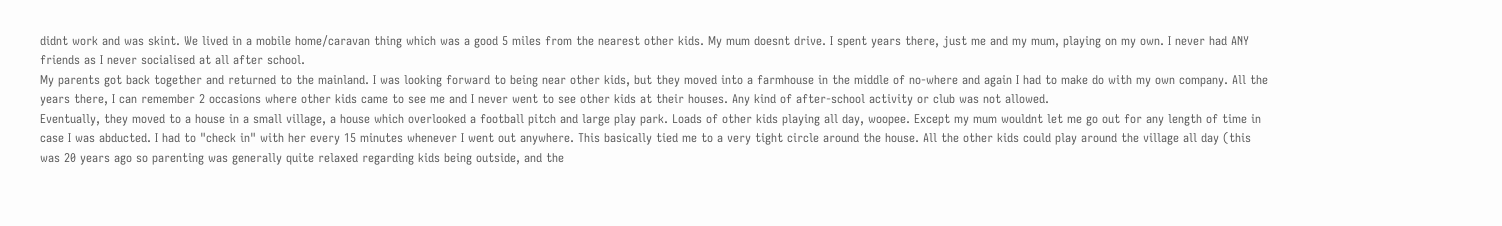didnt work and was skint. We lived in a mobile home/caravan thing which was a good 5 miles from the nearest other kids. My mum doesnt drive. I spent years there, just me and my mum, playing on my own. I never had ANY friends as I never socialised at all after school.
My parents got back together and returned to the mainland. I was looking forward to being near other kids, but they moved into a farmhouse in the middle of no-where and again I had to make do with my own company. All the years there, I can remember 2 occasions where other kids came to see me and I never went to see other kids at their houses. Any kind of after-school activity or club was not allowed.
Eventually, they moved to a house in a small village, a house which overlooked a football pitch and large play park. Loads of other kids playing all day, woopee. Except my mum wouldnt let me go out for any length of time in case I was abducted. I had to "check in" with her every 15 minutes whenever I went out anywhere. This basically tied me to a very tight circle around the house. All the other kids could play around the village all day (this was 20 years ago so parenting was generally quite relaxed regarding kids being outside, and the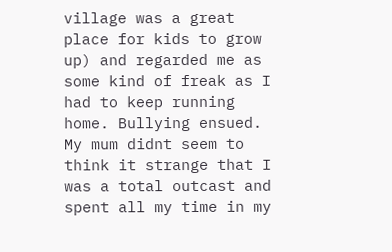village was a great place for kids to grow up) and regarded me as some kind of freak as I had to keep running home. Bullying ensued.
My mum didnt seem to think it strange that I was a total outcast and spent all my time in my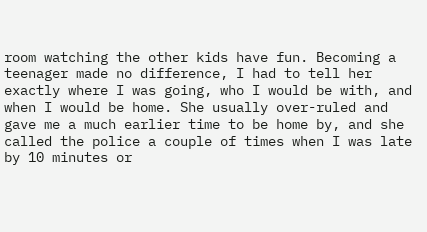room watching the other kids have fun. Becoming a teenager made no difference, I had to tell her exactly where I was going, who I would be with, and when I would be home. She usually over-ruled and gave me a much earlier time to be home by, and she called the police a couple of times when I was late by 10 minutes or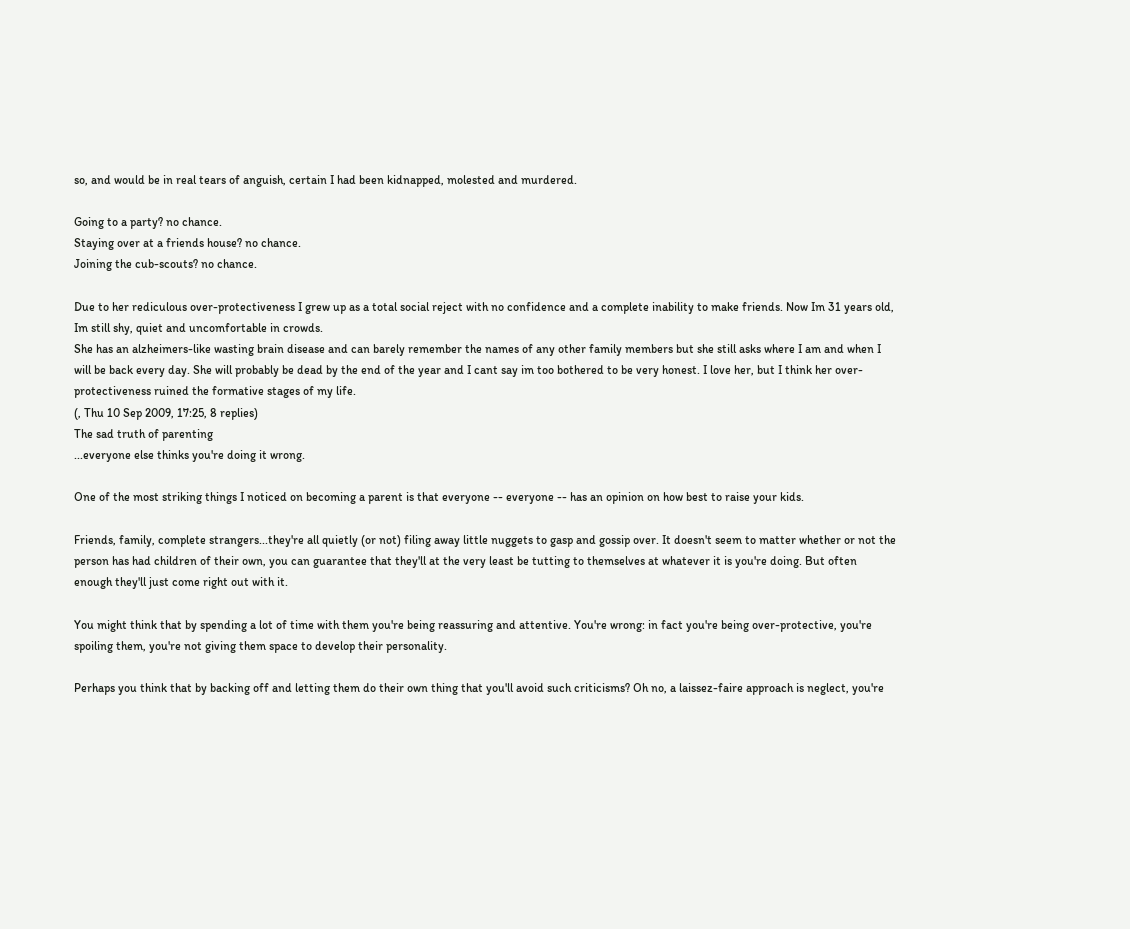so, and would be in real tears of anguish, certain I had been kidnapped, molested and murdered.

Going to a party? no chance.
Staying over at a friends house? no chance.
Joining the cub-scouts? no chance.

Due to her rediculous over-protectiveness I grew up as a total social reject with no confidence and a complete inability to make friends. Now Im 31 years old, Im still shy, quiet and uncomfortable in crowds.
She has an alzheimers-like wasting brain disease and can barely remember the names of any other family members but she still asks where I am and when I will be back every day. She will probably be dead by the end of the year and I cant say im too bothered to be very honest. I love her, but I think her over-protectiveness ruined the formative stages of my life.
(, Thu 10 Sep 2009, 17:25, 8 replies)
The sad truth of parenting
...everyone else thinks you're doing it wrong.

One of the most striking things I noticed on becoming a parent is that everyone -- everyone -- has an opinion on how best to raise your kids.

Friends, family, complete strangers...they're all quietly (or not) filing away little nuggets to gasp and gossip over. It doesn't seem to matter whether or not the person has had children of their own, you can guarantee that they'll at the very least be tutting to themselves at whatever it is you're doing. But often enough they'll just come right out with it.

You might think that by spending a lot of time with them you're being reassuring and attentive. You're wrong: in fact you're being over-protective, you're spoiling them, you're not giving them space to develop their personality.

Perhaps you think that by backing off and letting them do their own thing that you'll avoid such criticisms? Oh no, a laissez-faire approach is neglect, you're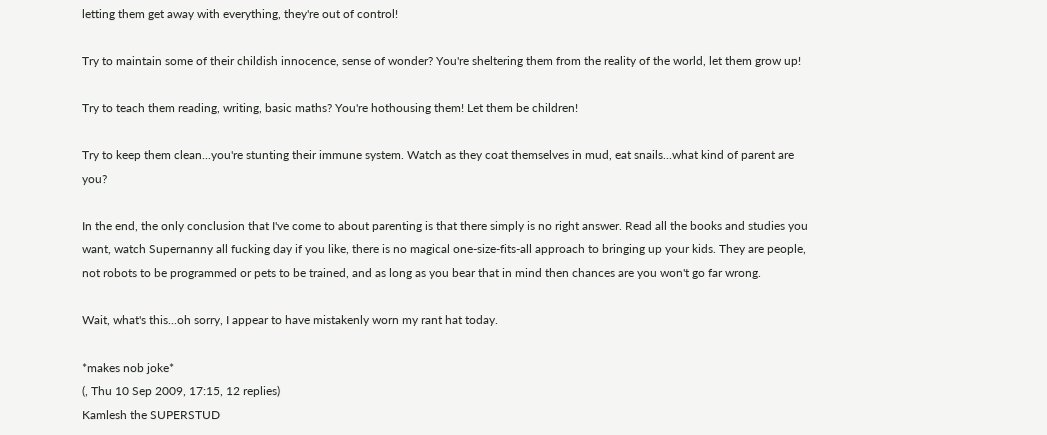letting them get away with everything, they're out of control!

Try to maintain some of their childish innocence, sense of wonder? You're sheltering them from the reality of the world, let them grow up!

Try to teach them reading, writing, basic maths? You're hothousing them! Let them be children!

Try to keep them clean...you're stunting their immune system. Watch as they coat themselves in mud, eat snails...what kind of parent are you?

In the end, the only conclusion that I've come to about parenting is that there simply is no right answer. Read all the books and studies you want, watch Supernanny all fucking day if you like, there is no magical one-size-fits-all approach to bringing up your kids. They are people, not robots to be programmed or pets to be trained, and as long as you bear that in mind then chances are you won't go far wrong.

Wait, what's this...oh sorry, I appear to have mistakenly worn my rant hat today.

*makes nob joke*
(, Thu 10 Sep 2009, 17:15, 12 replies)
Kamlesh the SUPERSTUD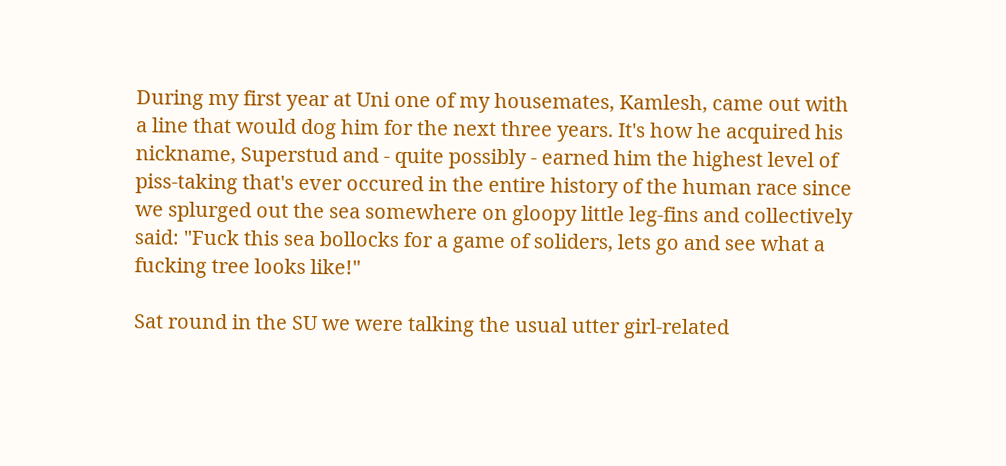During my first year at Uni one of my housemates, Kamlesh, came out with a line that would dog him for the next three years. It's how he acquired his nickname, Superstud and - quite possibly - earned him the highest level of piss-taking that's ever occured in the entire history of the human race since we splurged out the sea somewhere on gloopy little leg-fins and collectively said: "Fuck this sea bollocks for a game of soliders, lets go and see what a fucking tree looks like!"

Sat round in the SU we were talking the usual utter girl-related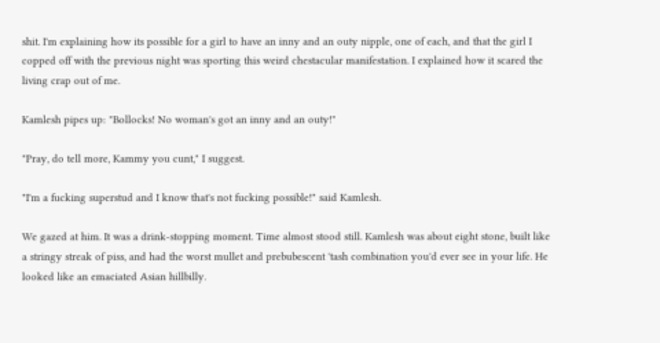shit. I'm explaining how its possible for a girl to have an inny and an outy nipple, one of each, and that the girl I copped off with the previous night was sporting this weird chestacular manifestation. I explained how it scared the living crap out of me.

Kamlesh pipes up: "Bollocks! No woman's got an inny and an outy!"

"Pray, do tell more, Kammy you cunt," I suggest.

"I'm a fucking superstud and I know that's not fucking possible!" said Kamlesh.

We gazed at him. It was a drink-stopping moment. Time almost stood still. Kamlesh was about eight stone, built like a stringy streak of piss, and had the worst mullet and prebubescent 'tash combination you'd ever see in your life. He looked like an emaciated Asian hillbilly.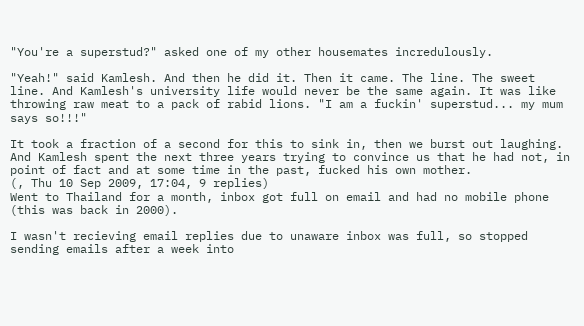"You're a superstud?" asked one of my other housemates incredulously.

"Yeah!" said Kamlesh. And then he did it. Then it came. The line. The sweet line. And Kamlesh's university life would never be the same again. It was like throwing raw meat to a pack of rabid lions. "I am a fuckin' superstud... my mum says so!!!"

It took a fraction of a second for this to sink in, then we burst out laughing. And Kamlesh spent the next three years trying to convince us that he had not, in point of fact and at some time in the past, fucked his own mother.
(, Thu 10 Sep 2009, 17:04, 9 replies)
Went to Thailand for a month, inbox got full on email and had no mobile phone (this was back in 2000).

I wasn't recieving email replies due to unaware inbox was full, so stopped sending emails after a week into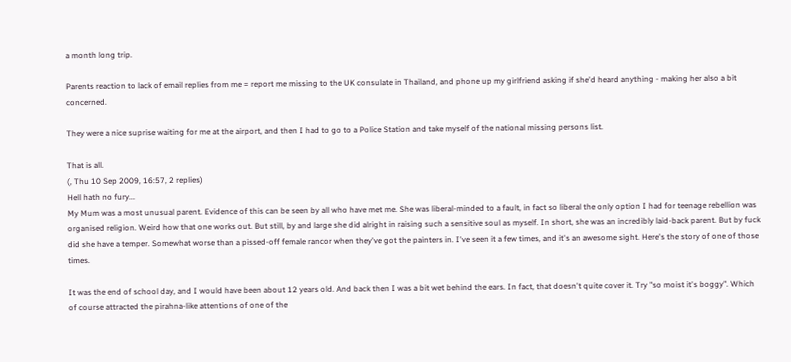a month long trip.

Parents reaction to lack of email replies from me = report me missing to the UK consulate in Thailand, and phone up my girlfriend asking if she'd heard anything - making her also a bit concerned.

They were a nice suprise waiting for me at the airport, and then I had to go to a Police Station and take myself of the national missing persons list.

That is all.
(, Thu 10 Sep 2009, 16:57, 2 replies)
Hell hath no fury...
My Mum was a most unusual parent. Evidence of this can be seen by all who have met me. She was liberal-minded to a fault, in fact so liberal the only option I had for teenage rebellion was organised religion. Weird how that one works out. But still, by and large she did alright in raising such a sensitive soul as myself. In short, she was an incredibly laid-back parent. But by fuck did she have a temper. Somewhat worse than a pissed-off female rancor when they've got the painters in. I've seen it a few times, and it's an awesome sight. Here's the story of one of those times.

It was the end of school day, and I would have been about 12 years old. And back then I was a bit wet behind the ears. In fact, that doesn't quite cover it. Try "so moist it's boggy". Which of course attracted the pirahna-like attentions of one of the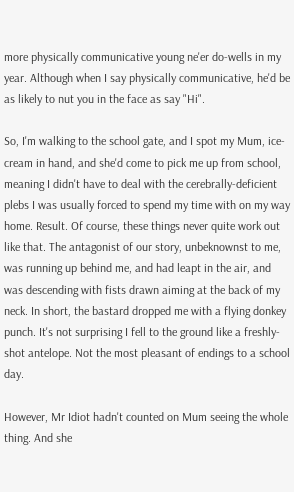more physically communicative young ne'er do-wells in my year. Although when I say physically communicative, he'd be as likely to nut you in the face as say "Hi".

So, I'm walking to the school gate, and I spot my Mum, ice-cream in hand, and she'd come to pick me up from school, meaning I didn't have to deal with the cerebrally-deficient plebs I was usually forced to spend my time with on my way home. Result. Of course, these things never quite work out like that. The antagonist of our story, unbeknownst to me, was running up behind me, and had leapt in the air, and was descending with fists drawn aiming at the back of my neck. In short, the bastard dropped me with a flying donkey punch. It's not surprising I fell to the ground like a freshly-shot antelope. Not the most pleasant of endings to a school day.

However, Mr Idiot hadn't counted on Mum seeing the whole thing. And she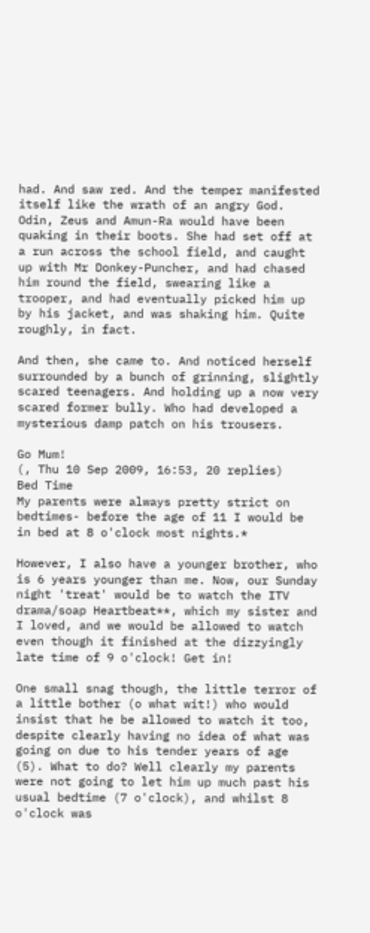had. And saw red. And the temper manifested itself like the wrath of an angry God. Odin, Zeus and Amun-Ra would have been quaking in their boots. She had set off at a run across the school field, and caught up with Mr Donkey-Puncher, and had chased him round the field, swearing like a trooper, and had eventually picked him up by his jacket, and was shaking him. Quite roughly, in fact.

And then, she came to. And noticed herself surrounded by a bunch of grinning, slightly scared teenagers. And holding up a now very scared former bully. Who had developed a mysterious damp patch on his trousers.

Go Mum!
(, Thu 10 Sep 2009, 16:53, 20 replies)
Bed Time
My parents were always pretty strict on bedtimes- before the age of 11 I would be in bed at 8 o'clock most nights.*

However, I also have a younger brother, who is 6 years younger than me. Now, our Sunday night 'treat' would be to watch the ITV drama/soap Heartbeat**, which my sister and I loved, and we would be allowed to watch even though it finished at the dizzyingly late time of 9 o'clock! Get in!

One small snag though, the little terror of a little bother (o what wit!) who would insist that he be allowed to watch it too, despite clearly having no idea of what was going on due to his tender years of age (5). What to do? Well clearly my parents were not going to let him up much past his usual bedtime (7 o'clock), and whilst 8 o'clock was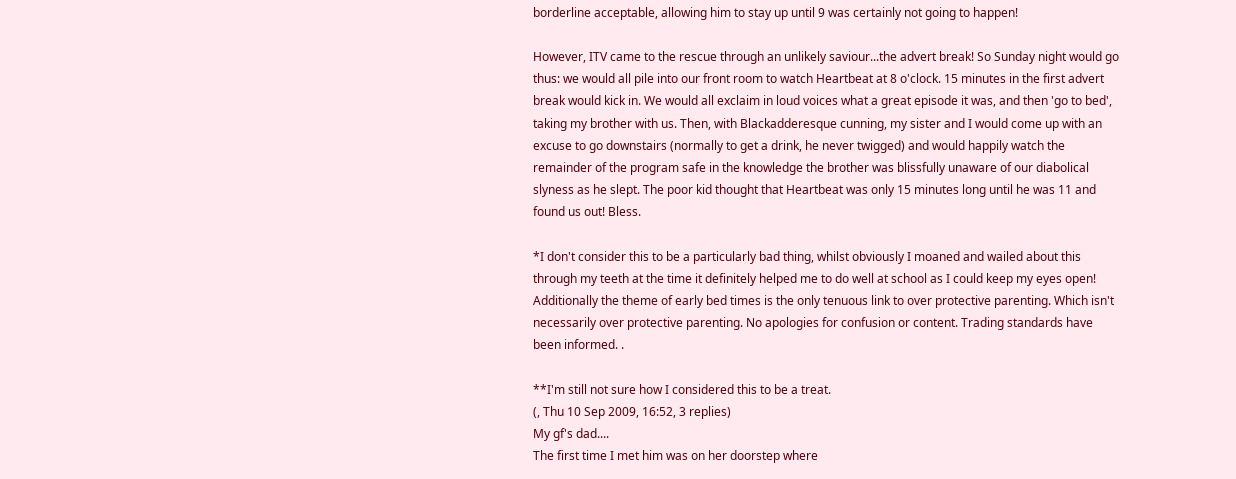borderline acceptable, allowing him to stay up until 9 was certainly not going to happen!

However, ITV came to the rescue through an unlikely saviour...the advert break! So Sunday night would go thus: we would all pile into our front room to watch Heartbeat at 8 o'clock. 15 minutes in the first advert break would kick in. We would all exclaim in loud voices what a great episode it was, and then 'go to bed', taking my brother with us. Then, with Blackadderesque cunning, my sister and I would come up with an excuse to go downstairs (normally to get a drink, he never twigged) and would happily watch the remainder of the program safe in the knowledge the brother was blissfully unaware of our diabolical slyness as he slept. The poor kid thought that Heartbeat was only 15 minutes long until he was 11 and found us out! Bless.

*I don't consider this to be a particularly bad thing, whilst obviously I moaned and wailed about this through my teeth at the time it definitely helped me to do well at school as I could keep my eyes open! Additionally the theme of early bed times is the only tenuous link to over protective parenting. Which isn't necessarily over protective parenting. No apologies for confusion or content. Trading standards have been informed. .

**I'm still not sure how I considered this to be a treat.
(, Thu 10 Sep 2009, 16:52, 3 replies)
My gf's dad....
The first time I met him was on her doorstep where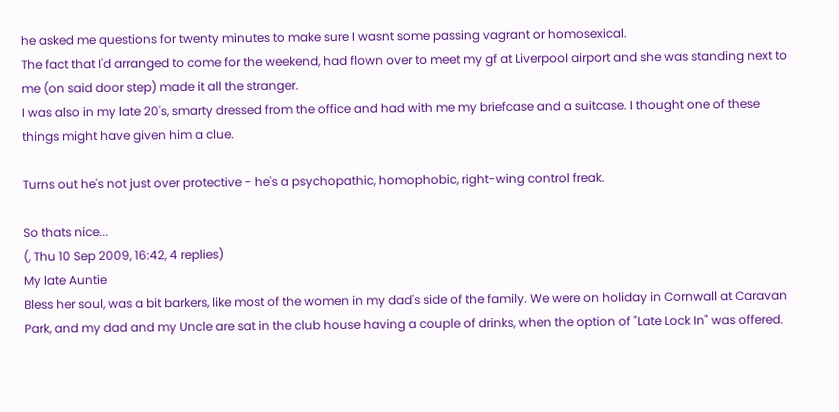he asked me questions for twenty minutes to make sure I wasnt some passing vagrant or homosexical.
The fact that I'd arranged to come for the weekend, had flown over to meet my gf at Liverpool airport and she was standing next to me (on said door step) made it all the stranger.
I was also in my late 20's, smarty dressed from the office and had with me my briefcase and a suitcase. I thought one of these things might have given him a clue.

Turns out he's not just over protective - he's a psychopathic, homophobic, right-wing control freak.

So thats nice...
(, Thu 10 Sep 2009, 16:42, 4 replies)
My late Auntie
Bless her soul, was a bit barkers, like most of the women in my dad's side of the family. We were on holiday in Cornwall at Caravan Park, and my dad and my Uncle are sat in the club house having a couple of drinks, when the option of "Late Lock In" was offered.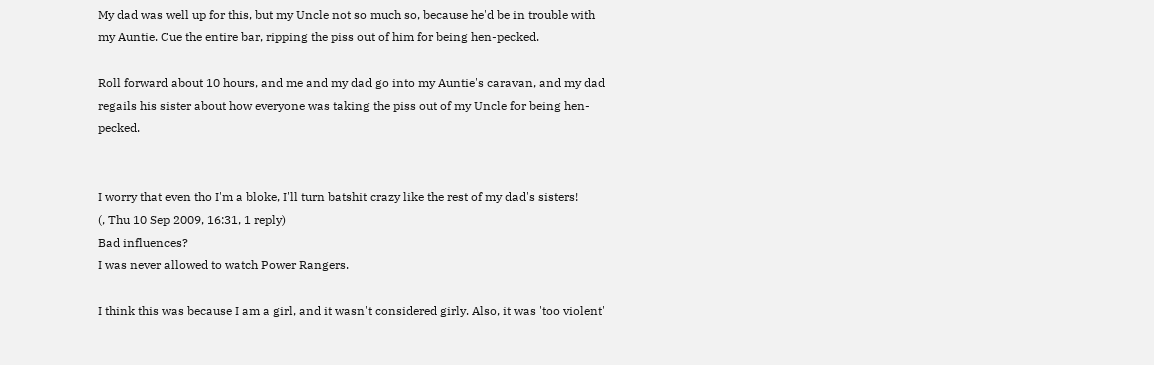My dad was well up for this, but my Uncle not so much so, because he'd be in trouble with my Auntie. Cue the entire bar, ripping the piss out of him for being hen-pecked.

Roll forward about 10 hours, and me and my dad go into my Auntie's caravan, and my dad regails his sister about how everyone was taking the piss out of my Uncle for being hen-pecked.


I worry that even tho I'm a bloke, I'll turn batshit crazy like the rest of my dad's sisters!
(, Thu 10 Sep 2009, 16:31, 1 reply)
Bad influences?
I was never allowed to watch Power Rangers.

I think this was because I am a girl, and it wasn't considered girly. Also, it was 'too violent'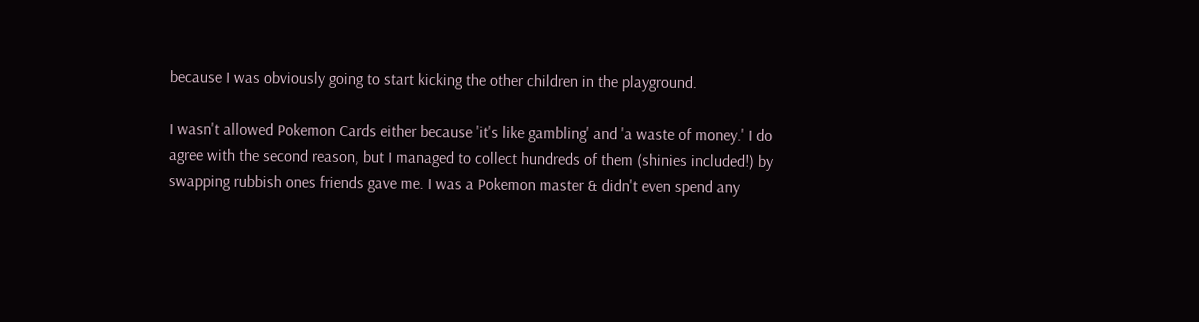because I was obviously going to start kicking the other children in the playground.

I wasn't allowed Pokemon Cards either because 'it's like gambling' and 'a waste of money.' I do agree with the second reason, but I managed to collect hundreds of them (shinies included!) by swapping rubbish ones friends gave me. I was a Pokemon master & didn't even spend any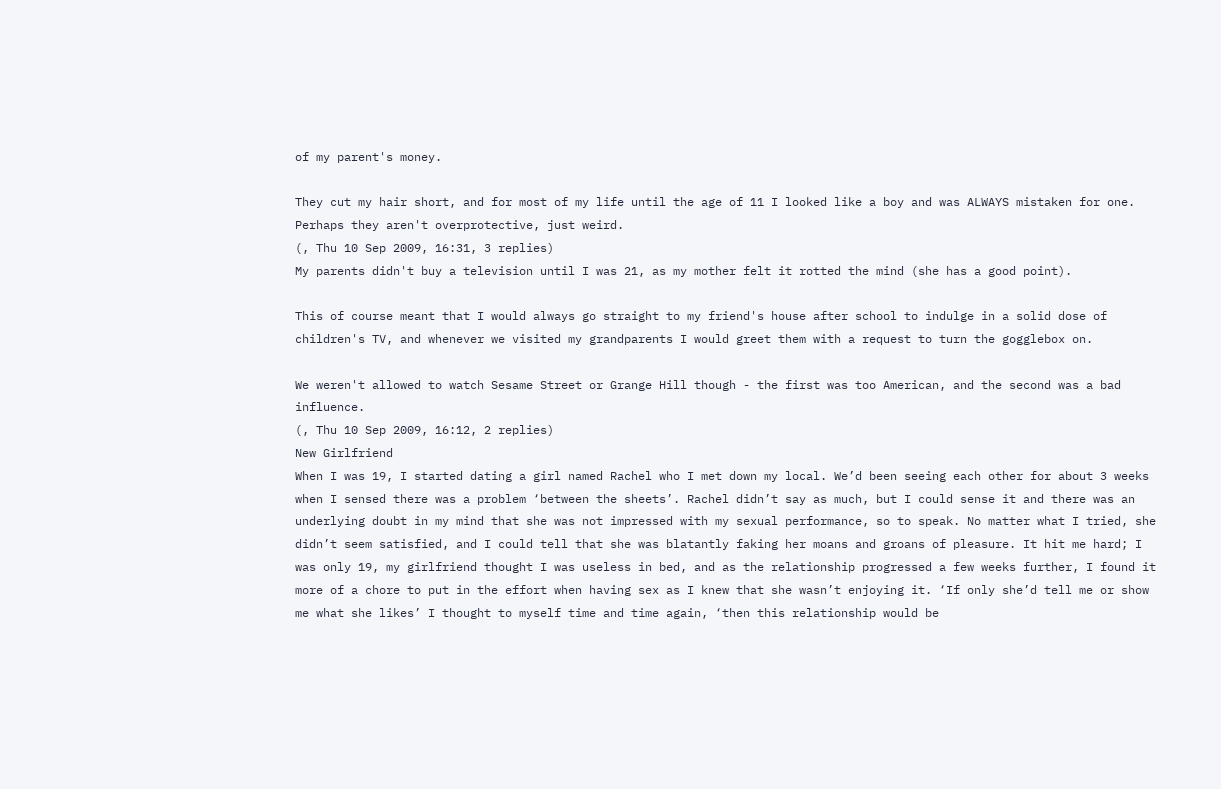of my parent's money.

They cut my hair short, and for most of my life until the age of 11 I looked like a boy and was ALWAYS mistaken for one.
Perhaps they aren't overprotective, just weird.
(, Thu 10 Sep 2009, 16:31, 3 replies)
My parents didn't buy a television until I was 21, as my mother felt it rotted the mind (she has a good point).

This of course meant that I would always go straight to my friend's house after school to indulge in a solid dose of children's TV, and whenever we visited my grandparents I would greet them with a request to turn the gogglebox on.

We weren't allowed to watch Sesame Street or Grange Hill though - the first was too American, and the second was a bad influence.
(, Thu 10 Sep 2009, 16:12, 2 replies)
New Girlfriend
When I was 19, I started dating a girl named Rachel who I met down my local. We’d been seeing each other for about 3 weeks when I sensed there was a problem ‘between the sheets’. Rachel didn’t say as much, but I could sense it and there was an underlying doubt in my mind that she was not impressed with my sexual performance, so to speak. No matter what I tried, she didn’t seem satisfied, and I could tell that she was blatantly faking her moans and groans of pleasure. It hit me hard; I was only 19, my girlfriend thought I was useless in bed, and as the relationship progressed a few weeks further, I found it more of a chore to put in the effort when having sex as I knew that she wasn’t enjoying it. ‘If only she’d tell me or show me what she likes’ I thought to myself time and time again, ‘then this relationship would be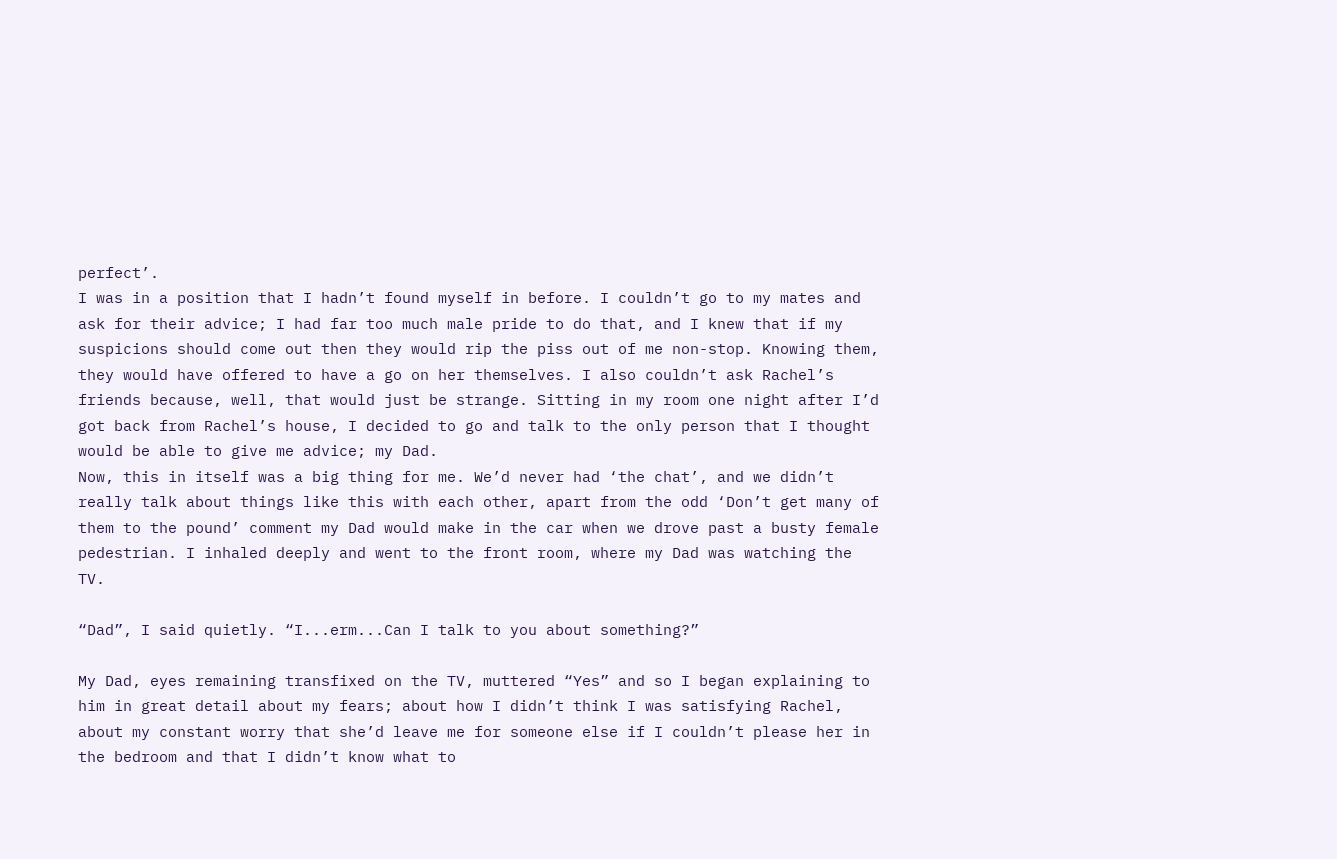perfect’.
I was in a position that I hadn’t found myself in before. I couldn’t go to my mates and ask for their advice; I had far too much male pride to do that, and I knew that if my suspicions should come out then they would rip the piss out of me non-stop. Knowing them, they would have offered to have a go on her themselves. I also couldn’t ask Rachel’s friends because, well, that would just be strange. Sitting in my room one night after I’d got back from Rachel’s house, I decided to go and talk to the only person that I thought would be able to give me advice; my Dad.
Now, this in itself was a big thing for me. We’d never had ‘the chat’, and we didn’t really talk about things like this with each other, apart from the odd ‘Don’t get many of them to the pound’ comment my Dad would make in the car when we drove past a busty female pedestrian. I inhaled deeply and went to the front room, where my Dad was watching the TV.

“Dad”, I said quietly. “I...erm...Can I talk to you about something?”

My Dad, eyes remaining transfixed on the TV, muttered “Yes” and so I began explaining to him in great detail about my fears; about how I didn’t think I was satisfying Rachel, about my constant worry that she’d leave me for someone else if I couldn’t please her in the bedroom and that I didn’t know what to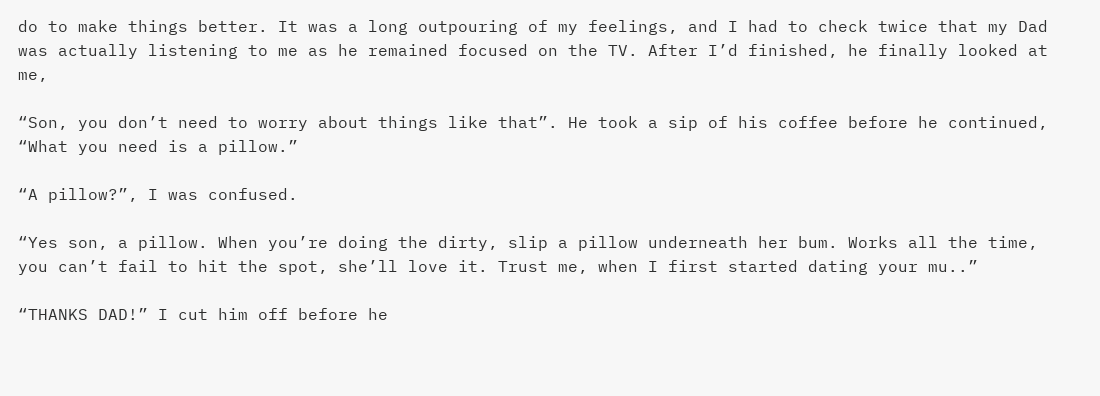do to make things better. It was a long outpouring of my feelings, and I had to check twice that my Dad was actually listening to me as he remained focused on the TV. After I’d finished, he finally looked at me,

“Son, you don’t need to worry about things like that”. He took a sip of his coffee before he continued, “What you need is a pillow.”

“A pillow?”, I was confused.

“Yes son, a pillow. When you’re doing the dirty, slip a pillow underneath her bum. Works all the time, you can’t fail to hit the spot, she’ll love it. Trust me, when I first started dating your mu..”

“THANKS DAD!” I cut him off before he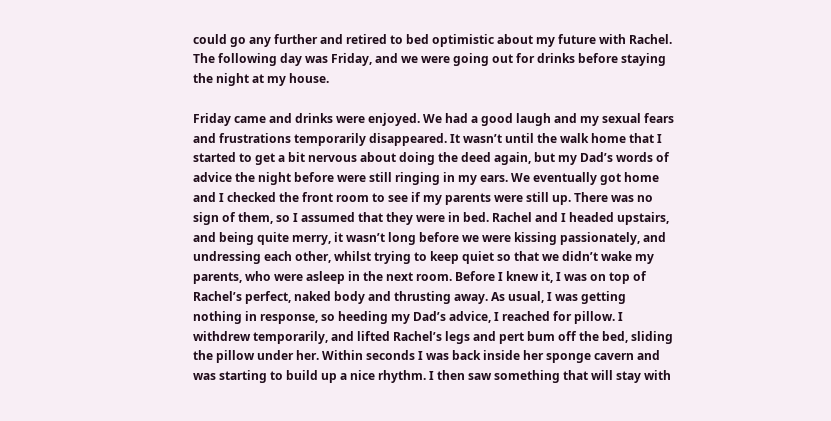could go any further and retired to bed optimistic about my future with Rachel. The following day was Friday, and we were going out for drinks before staying the night at my house.

Friday came and drinks were enjoyed. We had a good laugh and my sexual fears and frustrations temporarily disappeared. It wasn’t until the walk home that I started to get a bit nervous about doing the deed again, but my Dad’s words of advice the night before were still ringing in my ears. We eventually got home and I checked the front room to see if my parents were still up. There was no sign of them, so I assumed that they were in bed. Rachel and I headed upstairs, and being quite merry, it wasn’t long before we were kissing passionately, and undressing each other, whilst trying to keep quiet so that we didn’t wake my parents, who were asleep in the next room. Before I knew it, I was on top of Rachel’s perfect, naked body and thrusting away. As usual, I was getting nothing in response, so heeding my Dad’s advice, I reached for pillow. I withdrew temporarily, and lifted Rachel’s legs and pert bum off the bed, sliding the pillow under her. Within seconds I was back inside her sponge cavern and was starting to build up a nice rhythm. I then saw something that will stay with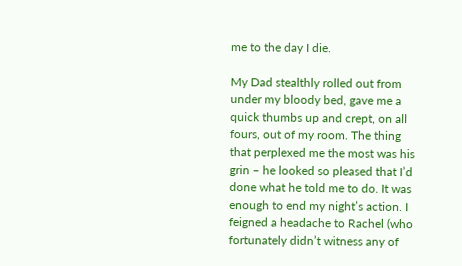me to the day I die.

My Dad stealthly rolled out from under my bloody bed, gave me a quick thumbs up and crept, on all fours, out of my room. The thing that perplexed me the most was his grin – he looked so pleased that I’d done what he told me to do. It was enough to end my night’s action. I feigned a headache to Rachel (who fortunately didn’t witness any of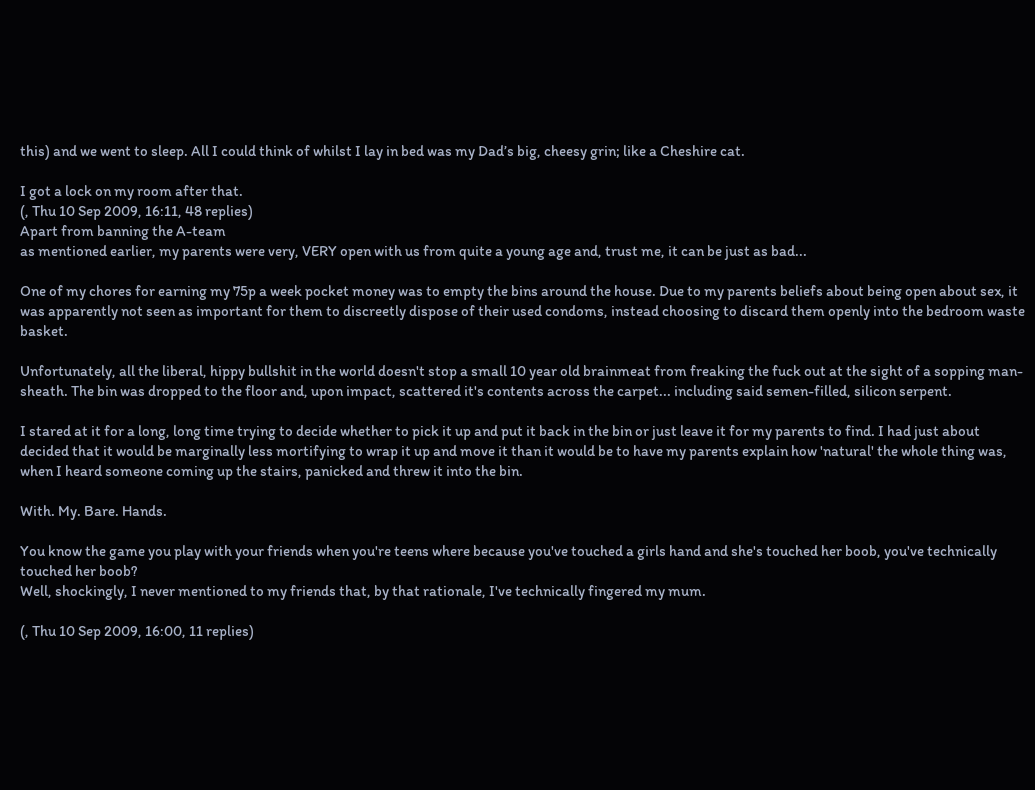this) and we went to sleep. All I could think of whilst I lay in bed was my Dad’s big, cheesy grin; like a Cheshire cat.

I got a lock on my room after that.
(, Thu 10 Sep 2009, 16:11, 48 replies)
Apart from banning the A-team
as mentioned earlier, my parents were very, VERY open with us from quite a young age and, trust me, it can be just as bad...

One of my chores for earning my 75p a week pocket money was to empty the bins around the house. Due to my parents beliefs about being open about sex, it was apparently not seen as important for them to discreetly dispose of their used condoms, instead choosing to discard them openly into the bedroom waste basket.

Unfortunately, all the liberal, hippy bullshit in the world doesn't stop a small 10 year old brainmeat from freaking the fuck out at the sight of a sopping man-sheath. The bin was dropped to the floor and, upon impact, scattered it's contents across the carpet... including said semen-filled, silicon serpent.

I stared at it for a long, long time trying to decide whether to pick it up and put it back in the bin or just leave it for my parents to find. I had just about decided that it would be marginally less mortifying to wrap it up and move it than it would be to have my parents explain how 'natural' the whole thing was, when I heard someone coming up the stairs, panicked and threw it into the bin.

With. My. Bare. Hands.

You know the game you play with your friends when you're teens where because you've touched a girls hand and she's touched her boob, you've technically touched her boob?
Well, shockingly, I never mentioned to my friends that, by that rationale, I've technically fingered my mum.

(, Thu 10 Sep 2009, 16:00, 11 replies)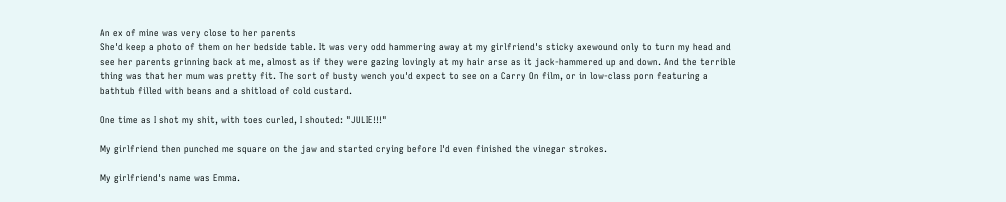An ex of mine was very close to her parents
She'd keep a photo of them on her bedside table. It was very odd hammering away at my girlfriend's sticky axewound only to turn my head and see her parents grinning back at me, almost as if they were gazing lovingly at my hair arse as it jack-hammered up and down. And the terrible thing was that her mum was pretty fit. The sort of busty wench you'd expect to see on a Carry On film, or in low-class porn featuring a bathtub filled with beans and a shitload of cold custard.

One time as I shot my shit, with toes curled, I shouted: "JULIE!!!"

My girlfriend then punched me square on the jaw and started crying before I'd even finished the vinegar strokes.

My girlfriend's name was Emma.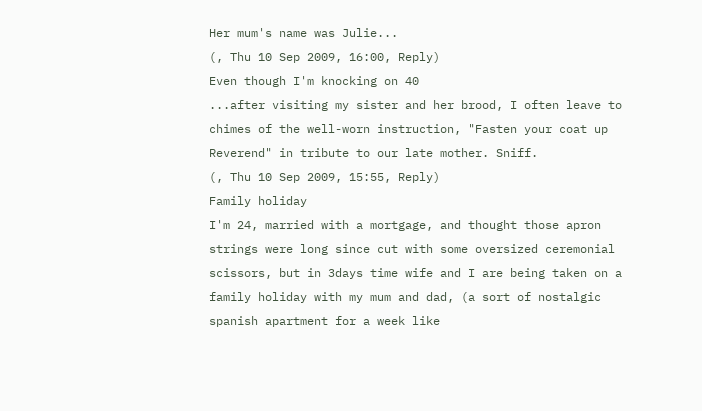Her mum's name was Julie...
(, Thu 10 Sep 2009, 16:00, Reply)
Even though I'm knocking on 40
...after visiting my sister and her brood, I often leave to chimes of the well-worn instruction, "Fasten your coat up Reverend" in tribute to our late mother. Sniff.
(, Thu 10 Sep 2009, 15:55, Reply)
Family holiday
I'm 24, married with a mortgage, and thought those apron strings were long since cut with some oversized ceremonial scissors, but in 3days time wife and I are being taken on a family holiday with my mum and dad, (a sort of nostalgic spanish apartment for a week like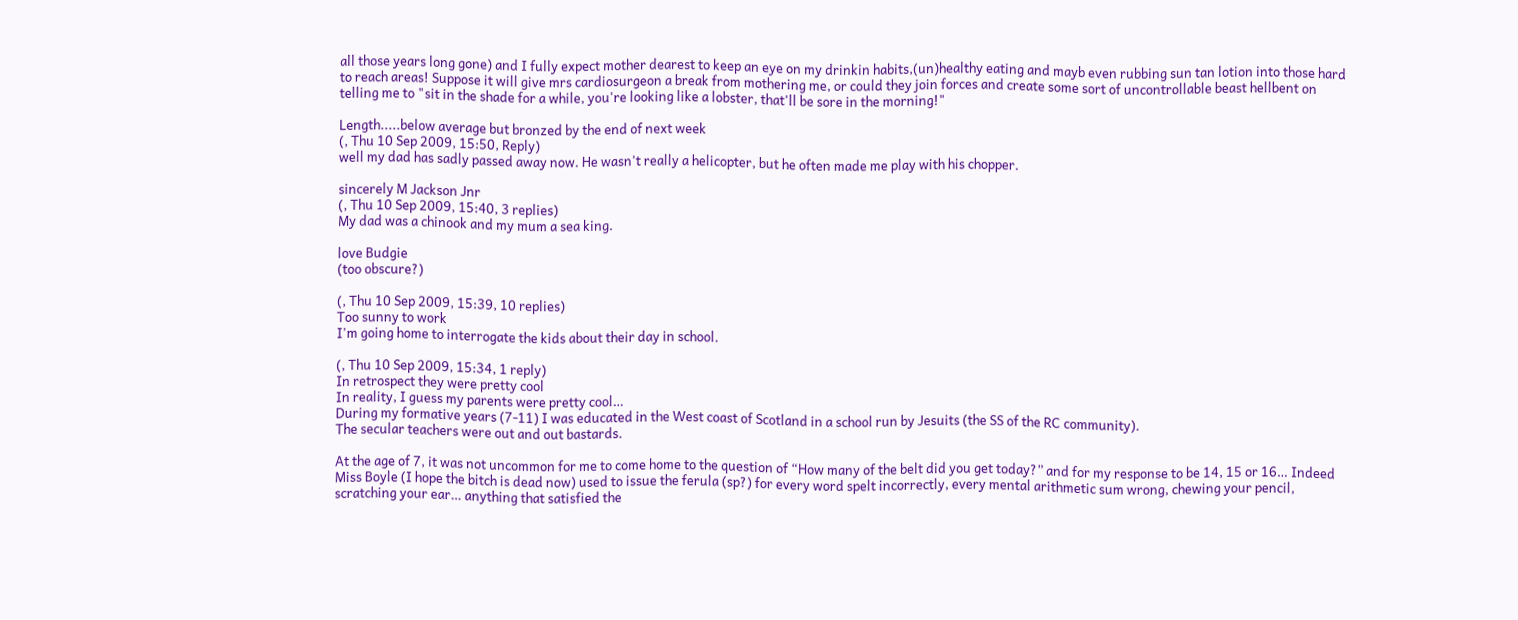all those years long gone) and I fully expect mother dearest to keep an eye on my drinkin habits,(un)healthy eating and mayb even rubbing sun tan lotion into those hard to reach areas! Suppose it will give mrs cardiosurgeon a break from mothering me, or could they join forces and create some sort of uncontrollable beast hellbent on telling me to "sit in the shade for a while, you're looking like a lobster, that'll be sore in the morning!"

Length.....below average but bronzed by the end of next week
(, Thu 10 Sep 2009, 15:50, Reply)
well my dad has sadly passed away now. He wasn't really a helicopter, but he often made me play with his chopper.

sincerely M Jackson Jnr
(, Thu 10 Sep 2009, 15:40, 3 replies)
My dad was a chinook and my mum a sea king.

love Budgie
(too obscure?)

(, Thu 10 Sep 2009, 15:39, 10 replies)
Too sunny to work
I'm going home to interrogate the kids about their day in school.

(, Thu 10 Sep 2009, 15:34, 1 reply)
In retrospect they were pretty cool
In reality, I guess my parents were pretty cool…
During my formative years (7-11) I was educated in the West coast of Scotland in a school run by Jesuits (the SS of the RC community).
The secular teachers were out and out bastards.

At the age of 7, it was not uncommon for me to come home to the question of “How many of the belt did you get today?” and for my response to be 14, 15 or 16… Indeed Miss Boyle (I hope the bitch is dead now) used to issue the ferula (sp?) for every word spelt incorrectly, every mental arithmetic sum wrong, chewing your pencil, scratching your ear… anything that satisfied the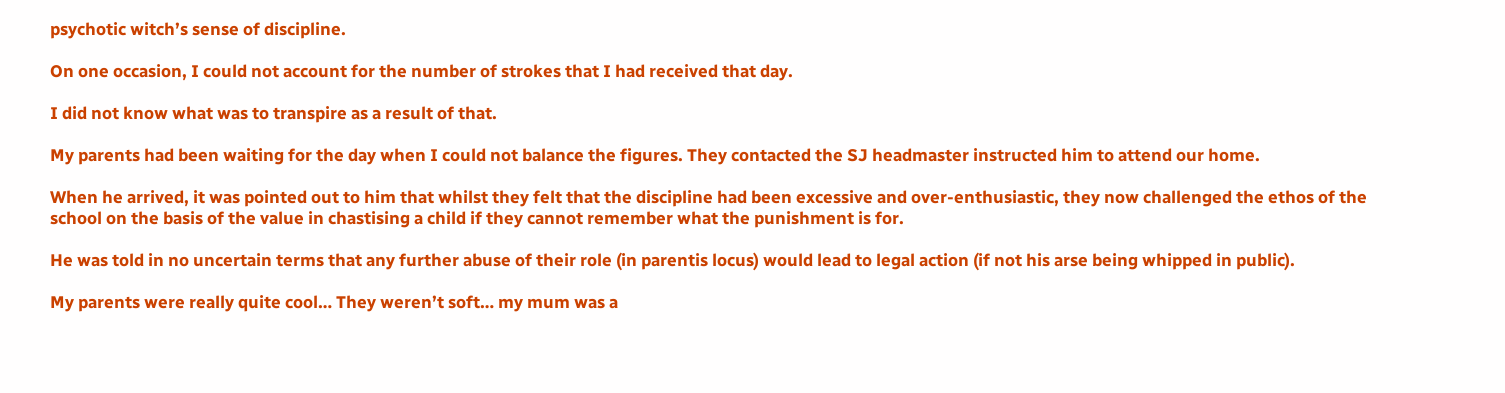psychotic witch’s sense of discipline.

On one occasion, I could not account for the number of strokes that I had received that day.

I did not know what was to transpire as a result of that.

My parents had been waiting for the day when I could not balance the figures. They contacted the SJ headmaster instructed him to attend our home.

When he arrived, it was pointed out to him that whilst they felt that the discipline had been excessive and over-enthusiastic, they now challenged the ethos of the school on the basis of the value in chastising a child if they cannot remember what the punishment is for.

He was told in no uncertain terms that any further abuse of their role (in parentis locus) would lead to legal action (if not his arse being whipped in public).

My parents were really quite cool… They weren’t soft… my mum was a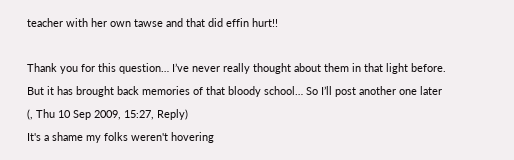teacher with her own tawse and that did effin hurt!!

Thank you for this question… I’ve never really thought about them in that light before.
But it has brought back memories of that bloody school… So I’ll post another one later
(, Thu 10 Sep 2009, 15:27, Reply)
It's a shame my folks weren't hovering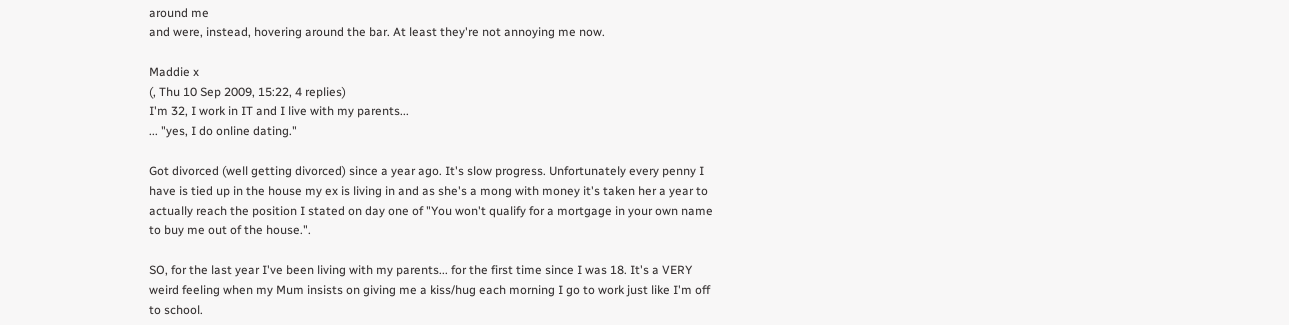around me
and were, instead, hovering around the bar. At least they're not annoying me now.

Maddie x
(, Thu 10 Sep 2009, 15:22, 4 replies)
I'm 32, I work in IT and I live with my parents...
... "yes, I do online dating."

Got divorced (well getting divorced) since a year ago. It's slow progress. Unfortunately every penny I have is tied up in the house my ex is living in and as she's a mong with money it's taken her a year to actually reach the position I stated on day one of "You won't qualify for a mortgage in your own name to buy me out of the house.".

SO, for the last year I've been living with my parents... for the first time since I was 18. It's a VERY weird feeling when my Mum insists on giving me a kiss/hug each morning I go to work just like I'm off to school.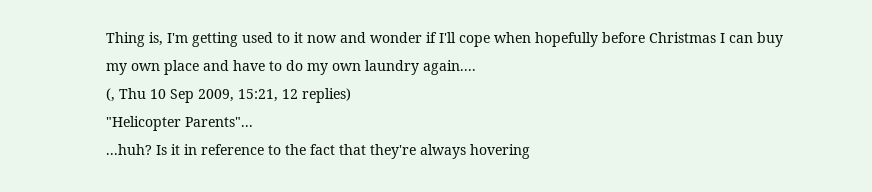Thing is, I'm getting used to it now and wonder if I'll cope when hopefully before Christmas I can buy my own place and have to do my own laundry again....
(, Thu 10 Sep 2009, 15:21, 12 replies)
"Helicopter Parents"...
...huh? Is it in reference to the fact that they're always hovering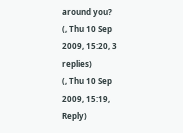around you?
(, Thu 10 Sep 2009, 15:20, 3 replies)
(, Thu 10 Sep 2009, 15:19, Reply)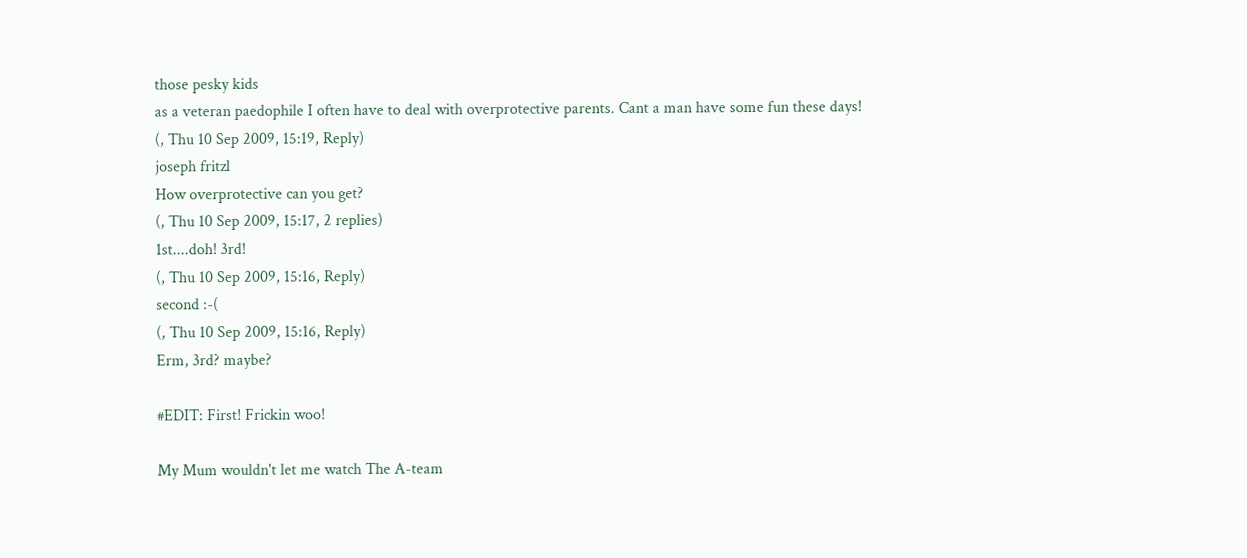those pesky kids
as a veteran paedophile I often have to deal with overprotective parents. Cant a man have some fun these days!
(, Thu 10 Sep 2009, 15:19, Reply)
joseph fritzl
How overprotective can you get?
(, Thu 10 Sep 2009, 15:17, 2 replies)
1st....doh! 3rd!
(, Thu 10 Sep 2009, 15:16, Reply)
second :-(
(, Thu 10 Sep 2009, 15:16, Reply)
Erm, 3rd? maybe?

#EDIT: First! Frickin woo!

My Mum wouldn't let me watch The A-team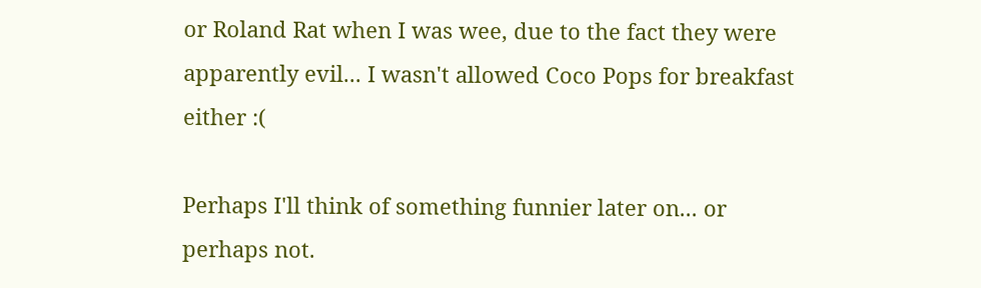or Roland Rat when I was wee, due to the fact they were apparently evil... I wasn't allowed Coco Pops for breakfast either :(

Perhaps I'll think of something funnier later on... or perhaps not.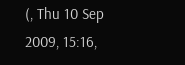(, Thu 10 Sep 2009, 15:16,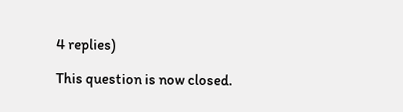4 replies)

This question is now closed.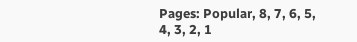Pages: Popular, 8, 7, 6, 5, 4, 3, 2, 1